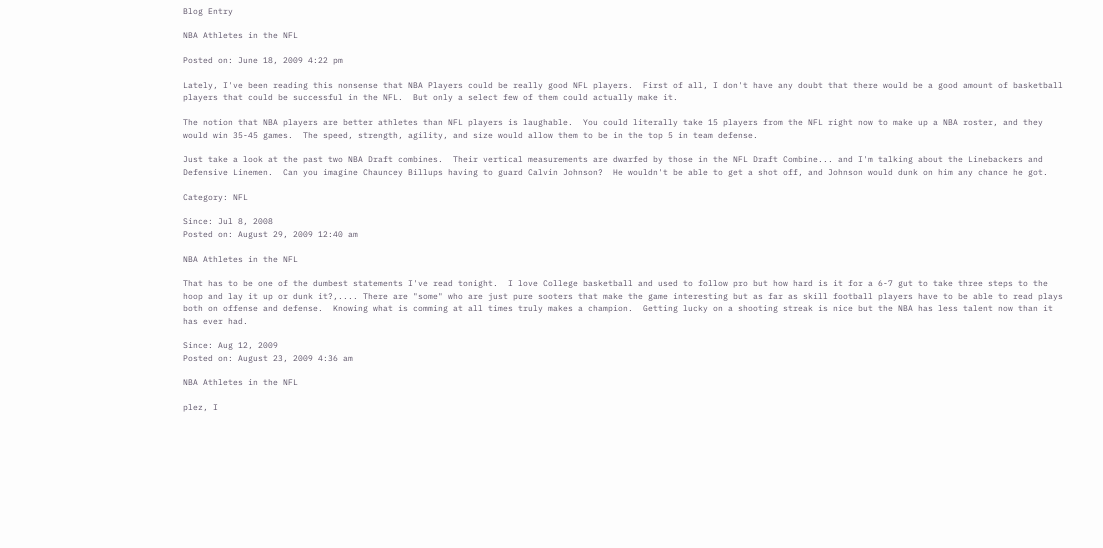Blog Entry

NBA Athletes in the NFL

Posted on: June 18, 2009 4:22 pm

Lately, I've been reading this nonsense that NBA Players could be really good NFL players.  First of all, I don't have any doubt that there would be a good amount of basketball players that could be successful in the NFL.  But only a select few of them could actually make it.

The notion that NBA players are better athletes than NFL players is laughable.  You could literally take 15 players from the NFL right now to make up a NBA roster, and they would win 35-45 games.  The speed, strength, agility, and size would allow them to be in the top 5 in team defense.

Just take a look at the past two NBA Draft combines.  Their vertical measurements are dwarfed by those in the NFL Draft Combine... and I'm talking about the Linebackers and Defensive Linemen.  Can you imagine Chauncey Billups having to guard Calvin Johnson?  He wouldn't be able to get a shot off, and Johnson would dunk on him any chance he got.

Category: NFL

Since: Jul 8, 2008
Posted on: August 29, 2009 12:40 am

NBA Athletes in the NFL

That has to be one of the dumbest statements I've read tonight.  I love College basketball and used to follow pro but how hard is it for a 6-7 gut to take three steps to the hoop and lay it up or dunk it?,.... There are "some" who are just pure sooters that make the game interesting but as far as skill football players have to be able to read plays both on offense and defense.  Knowing what is comming at all times truly makes a champion.  Getting lucky on a shooting streak is nice but the NBA has less talent now than it has ever had.

Since: Aug 12, 2009
Posted on: August 23, 2009 4:36 am

NBA Athletes in the NFL

plez, I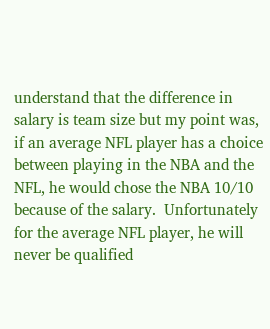understand that the difference in salary is team size but my point was, if an average NFL player has a choice between playing in the NBA and the NFL, he would chose the NBA 10/10 because of the salary.  Unfortunately for the average NFL player, he will never be qualified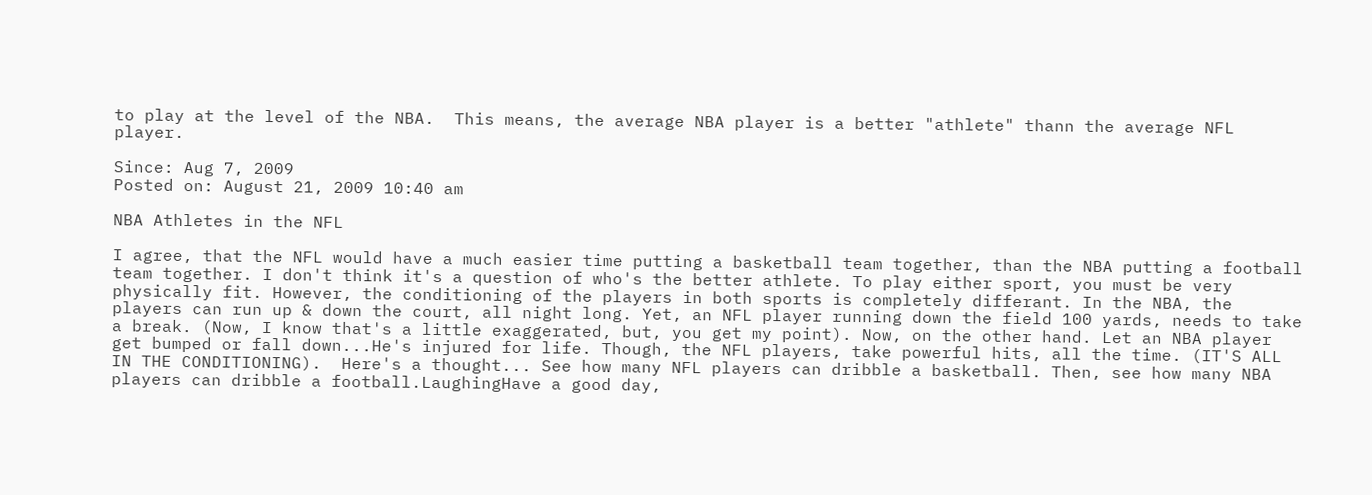to play at the level of the NBA.  This means, the average NBA player is a better "athlete" thann the average NFL player.

Since: Aug 7, 2009
Posted on: August 21, 2009 10:40 am

NBA Athletes in the NFL

I agree, that the NFL would have a much easier time putting a basketball team together, than the NBA putting a football team together. I don't think it's a question of who's the better athlete. To play either sport, you must be very physically fit. However, the conditioning of the players in both sports is completely differant. In the NBA, the players can run up & down the court, all night long. Yet, an NFL player running down the field 100 yards, needs to take a break. (Now, I know that's a little exaggerated, but, you get my point). Now, on the other hand. Let an NBA player get bumped or fall down...He's injured for life. Though, the NFL players, take powerful hits, all the time. (IT'S ALL IN THE CONDITIONING).  Here's a thought... See how many NFL players can dribble a basketball. Then, see how many NBA players can dribble a football.LaughingHave a good day,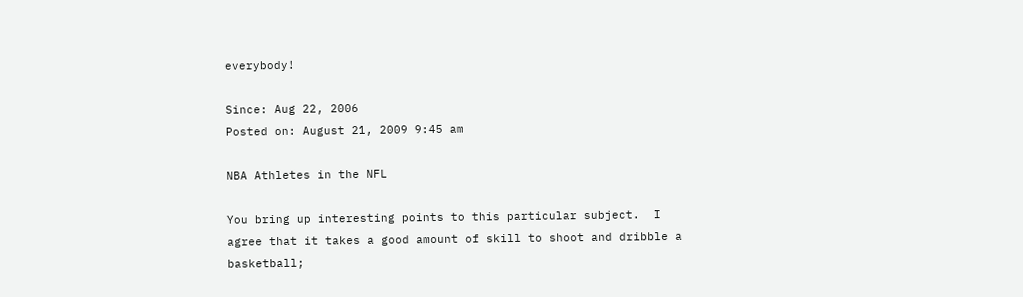everybody!

Since: Aug 22, 2006
Posted on: August 21, 2009 9:45 am

NBA Athletes in the NFL

You bring up interesting points to this particular subject.  I agree that it takes a good amount of skill to shoot and dribble a basketball;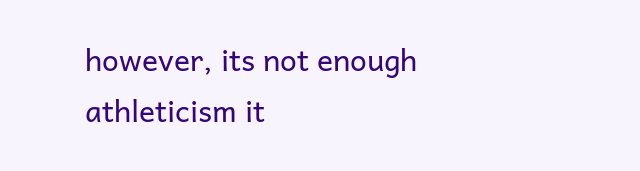however, its not enough athleticism it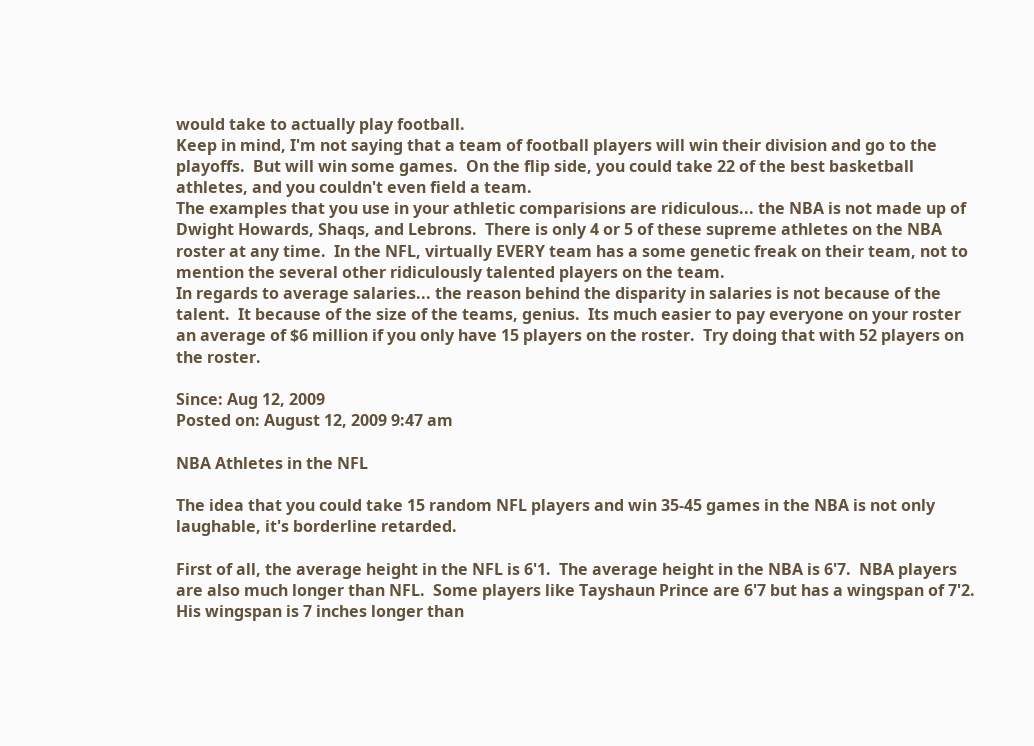would take to actually play football.
Keep in mind, I'm not saying that a team of football players will win their division and go to the playoffs.  But will win some games.  On the flip side, you could take 22 of the best basketball athletes, and you couldn't even field a team.
The examples that you use in your athletic comparisions are ridiculous... the NBA is not made up of Dwight Howards, Shaqs, and Lebrons.  There is only 4 or 5 of these supreme athletes on the NBA roster at any time.  In the NFL, virtually EVERY team has a some genetic freak on their team, not to mention the several other ridiculously talented players on the team.
In regards to average salaries... the reason behind the disparity in salaries is not because of the talent.  It because of the size of the teams, genius.  Its much easier to pay everyone on your roster an average of $6 million if you only have 15 players on the roster.  Try doing that with 52 players on the roster.

Since: Aug 12, 2009
Posted on: August 12, 2009 9:47 am

NBA Athletes in the NFL

The idea that you could take 15 random NFL players and win 35-45 games in the NBA is not only laughable, it's borderline retarded.

First of all, the average height in the NFL is 6'1.  The average height in the NBA is 6'7.  NBA players are also much longer than NFL.  Some players like Tayshaun Prince are 6'7 but has a wingspan of 7'2.  His wingspan is 7 inches longer than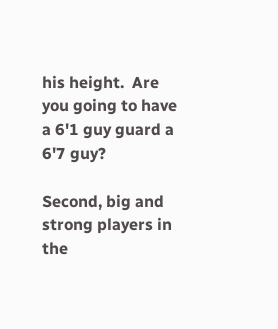his height.  Are you going to have a 6'1 guy guard a 6'7 guy?

Second, big and strong players in the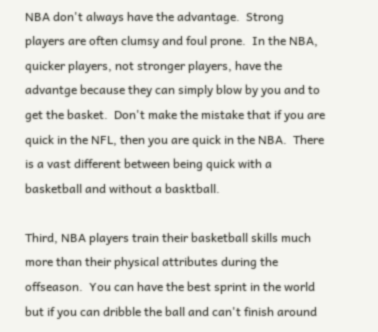NBA don't always have the advantage.  Strong players are often clumsy and foul prone.  In the NBA, quicker players, not stronger players, have the advantge because they can simply blow by you and to get the basket.  Don't make the mistake that if you are quick in the NFL, then you are quick in the NBA.  There is a vast different between being quick with a basketball and without a basktball.

Third, NBA players train their basketball skills much more than their physical attributes during the offseason.  You can have the best sprint in the world but if you can dribble the ball and can't finish around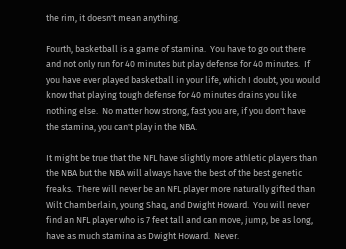the rim, it doesn't mean anything.

Fourth, basketball is a game of stamina.  You have to go out there and not only run for 40 minutes but play defense for 40 minutes.  If you have ever played basketball in your life, which I doubt, you would know that playing tough defense for 40 minutes drains you like nothing else.  No matter how strong, fast you are, if you don't have the stamina, you can't play in the NBA.

It might be true that the NFL have slightly more athletic players than the NBA but the NBA will always have the best of the best genetic freaks.  There will never be an NFL player more naturally gifted than Wilt Chamberlain, young Shaq, and Dwight Howard.  You will never find an NFL player who is 7 feet tall and can move, jump, be as long, have as much stamina as Dwight Howard.  Never.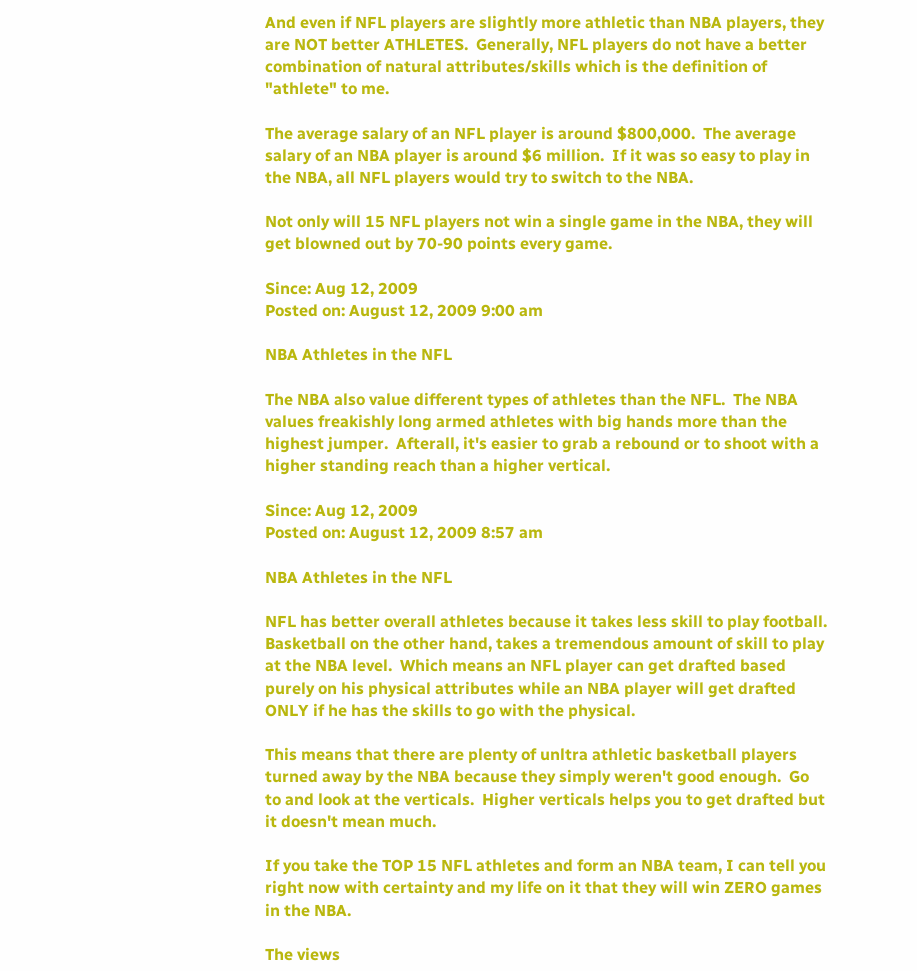And even if NFL players are slightly more athletic than NBA players, they are NOT better ATHLETES.  Generally, NFL players do not have a better combination of natural attributes/skills which is the definition of "athlete" to me.

The average salary of an NFL player is around $800,000.  The average salary of an NBA player is around $6 million.  If it was so easy to play in the NBA, all NFL players would try to switch to the NBA.

Not only will 15 NFL players not win a single game in the NBA, they will get blowned out by 70-90 points every game.

Since: Aug 12, 2009
Posted on: August 12, 2009 9:00 am

NBA Athletes in the NFL

The NBA also value different types of athletes than the NFL.  The NBA values freakishly long armed athletes with big hands more than the highest jumper.  Afterall, it's easier to grab a rebound or to shoot with a higher standing reach than a higher vertical.

Since: Aug 12, 2009
Posted on: August 12, 2009 8:57 am

NBA Athletes in the NFL

NFL has better overall athletes because it takes less skill to play football.  Basketball on the other hand, takes a tremendous amount of skill to play at the NBA level.  Which means an NFL player can get drafted based purely on his physical attributes while an NBA player will get drafted ONLY if he has the skills to go with the physical.

This means that there are plenty of unltra athletic basketball players turned away by the NBA because they simply weren't good enough.  Go to and look at the verticals.  Higher verticals helps you to get drafted but it doesn't mean much.

If you take the TOP 15 NFL athletes and form an NBA team, I can tell you right now with certainty and my life on it that they will win ZERO games in the NBA.

The views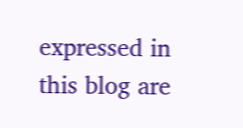expressed in this blog are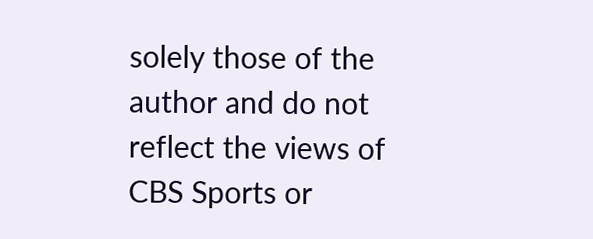solely those of the author and do not reflect the views of CBS Sports or